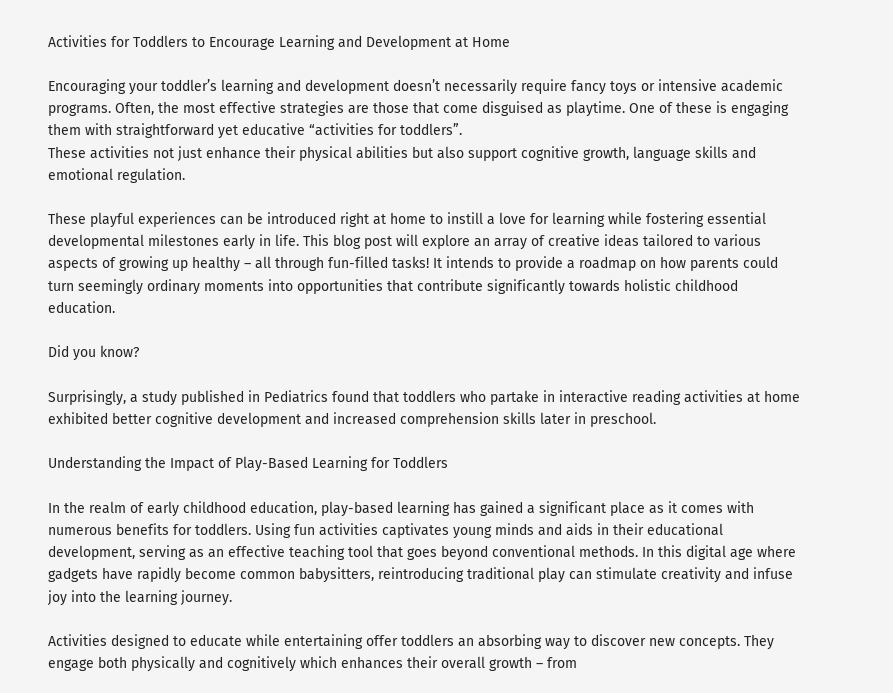Activities for Toddlers to Encourage Learning and Development at Home

Encouraging your toddler’s learning and development doesn’t necessarily require fancy toys or intensive academic programs. Often, the most effective strategies are those that come disguised as playtime. One of these is engaging them with straightforward yet educative “activities for toddlers”.
These activities not just enhance their physical abilities but also support cognitive growth, language skills and emotional regulation.

These playful experiences can be introduced right at home to instill a love for learning while fostering essential developmental milestones early in life. This blog post will explore an array of creative ideas tailored to various aspects of growing up healthy – all through fun-filled tasks! It intends to provide a roadmap on how parents could turn seemingly ordinary moments into opportunities that contribute significantly towards holistic childhood education.

Did you know?

Surprisingly, a study published in Pediatrics found that toddlers who partake in interactive reading activities at home exhibited better cognitive development and increased comprehension skills later in preschool.

Understanding the Impact of Play-Based Learning for Toddlers

In the realm of early childhood education, play-based learning has gained a significant place as it comes with numerous benefits for toddlers. Using fun activities captivates young minds and aids in their educational development, serving as an effective teaching tool that goes beyond conventional methods. In this digital age where gadgets have rapidly become common babysitters, reintroducing traditional play can stimulate creativity and infuse joy into the learning journey.

Activities designed to educate while entertaining offer toddlers an absorbing way to discover new concepts. They engage both physically and cognitively which enhances their overall growth – from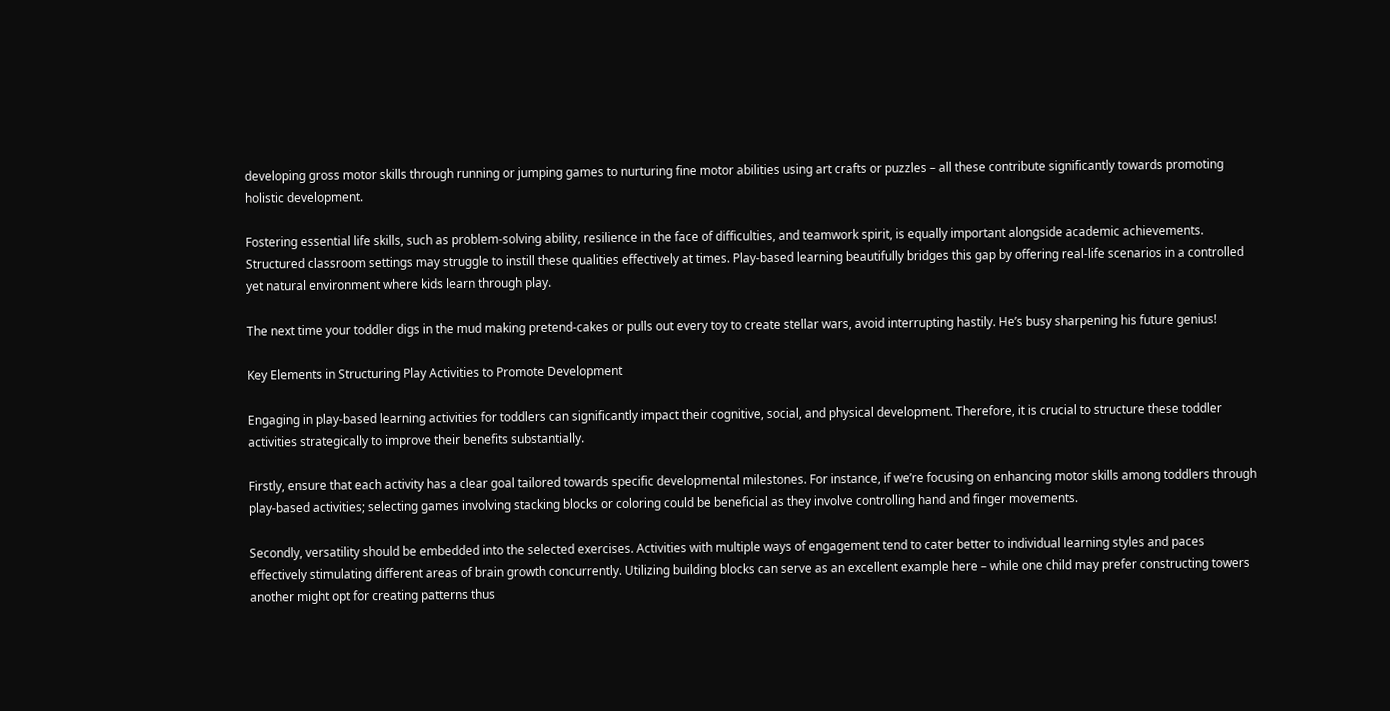developing gross motor skills through running or jumping games to nurturing fine motor abilities using art crafts or puzzles – all these contribute significantly towards promoting holistic development.

Fostering essential life skills, such as problem-solving ability, resilience in the face of difficulties, and teamwork spirit, is equally important alongside academic achievements. Structured classroom settings may struggle to instill these qualities effectively at times. Play-based learning beautifully bridges this gap by offering real-life scenarios in a controlled yet natural environment where kids learn through play.

The next time your toddler digs in the mud making pretend-cakes or pulls out every toy to create stellar wars, avoid interrupting hastily. He’s busy sharpening his future genius!

Key Elements in Structuring Play Activities to Promote Development

Engaging in play-based learning activities for toddlers can significantly impact their cognitive, social, and physical development. Therefore, it is crucial to structure these toddler activities strategically to improve their benefits substantially.

Firstly, ensure that each activity has a clear goal tailored towards specific developmental milestones. For instance, if we’re focusing on enhancing motor skills among toddlers through play-based activities; selecting games involving stacking blocks or coloring could be beneficial as they involve controlling hand and finger movements.

Secondly, versatility should be embedded into the selected exercises. Activities with multiple ways of engagement tend to cater better to individual learning styles and paces effectively stimulating different areas of brain growth concurrently. Utilizing building blocks can serve as an excellent example here – while one child may prefer constructing towers another might opt for creating patterns thus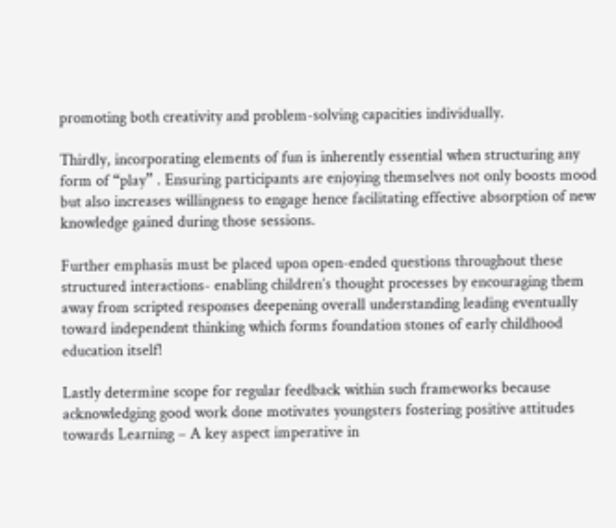promoting both creativity and problem-solving capacities individually.

Thirdly, incorporating elements of fun is inherently essential when structuring any form of “play” . Ensuring participants are enjoying themselves not only boosts mood but also increases willingness to engage hence facilitating effective absorption of new knowledge gained during those sessions.

Further emphasis must be placed upon open-ended questions throughout these structured interactions- enabling children’s thought processes by encouraging them away from scripted responses deepening overall understanding leading eventually toward independent thinking which forms foundation stones of early childhood education itself!

Lastly determine scope for regular feedback within such frameworks because acknowledging good work done motivates youngsters fostering positive attitudes towards Learning – A key aspect imperative in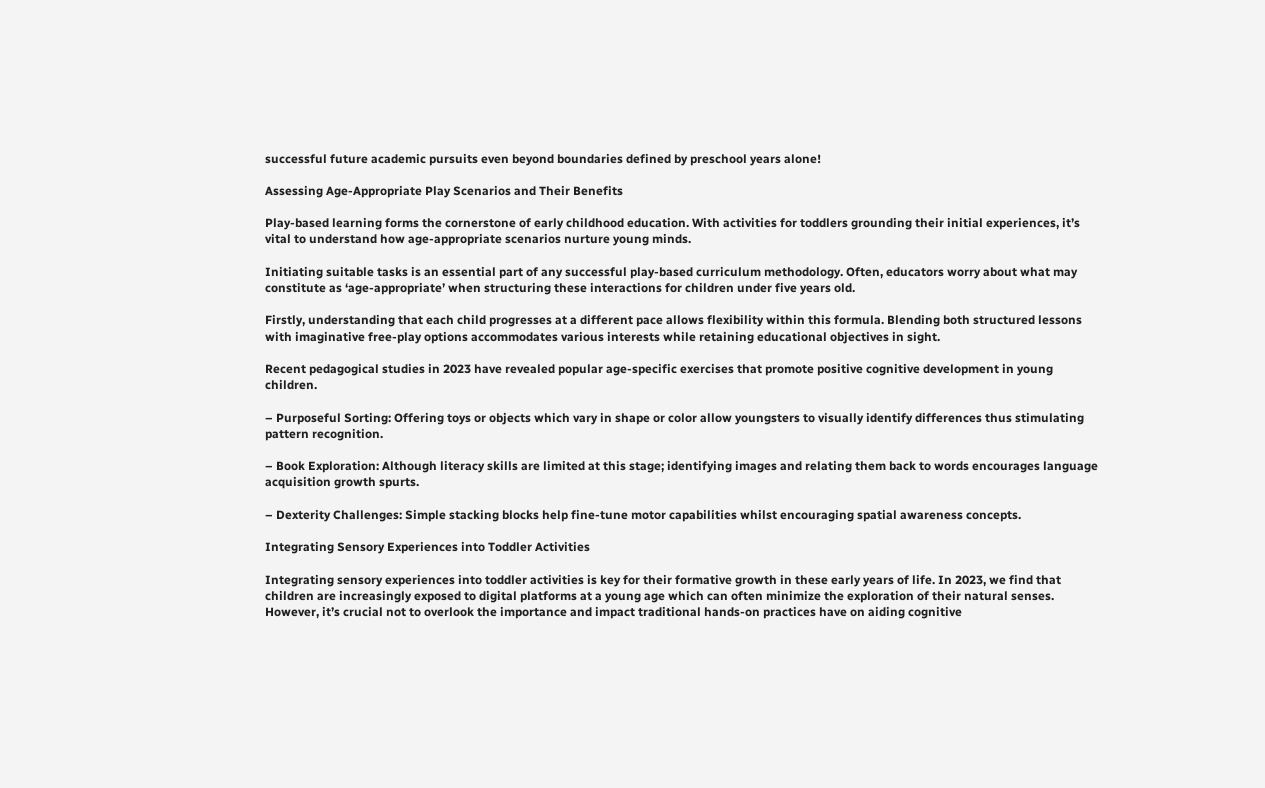successful future academic pursuits even beyond boundaries defined by preschool years alone!

Assessing Age-Appropriate Play Scenarios and Their Benefits

Play-based learning forms the cornerstone of early childhood education. With activities for toddlers grounding their initial experiences, it’s vital to understand how age-appropriate scenarios nurture young minds.

Initiating suitable tasks is an essential part of any successful play-based curriculum methodology. Often, educators worry about what may constitute as ‘age-appropriate’ when structuring these interactions for children under five years old.

Firstly, understanding that each child progresses at a different pace allows flexibility within this formula. Blending both structured lessons with imaginative free-play options accommodates various interests while retaining educational objectives in sight.

Recent pedagogical studies in 2023 have revealed popular age-specific exercises that promote positive cognitive development in young children.

– Purposeful Sorting: Offering toys or objects which vary in shape or color allow youngsters to visually identify differences thus stimulating pattern recognition.

– Book Exploration: Although literacy skills are limited at this stage; identifying images and relating them back to words encourages language acquisition growth spurts.

– Dexterity Challenges: Simple stacking blocks help fine-tune motor capabilities whilst encouraging spatial awareness concepts.

Integrating Sensory Experiences into Toddler Activities

Integrating sensory experiences into toddler activities is key for their formative growth in these early years of life. In 2023, we find that children are increasingly exposed to digital platforms at a young age which can often minimize the exploration of their natural senses. However, it’s crucial not to overlook the importance and impact traditional hands-on practices have on aiding cognitive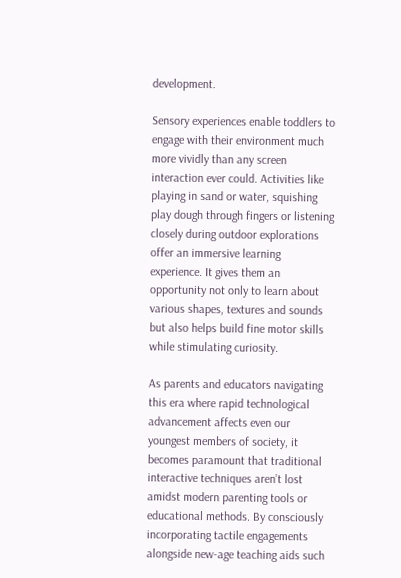development.

Sensory experiences enable toddlers to engage with their environment much more vividly than any screen interaction ever could. Activities like playing in sand or water, squishing play dough through fingers or listening closely during outdoor explorations offer an immersive learning experience. It gives them an opportunity not only to learn about various shapes, textures and sounds but also helps build fine motor skills while stimulating curiosity.

As parents and educators navigating this era where rapid technological advancement affects even our youngest members of society, it becomes paramount that traditional interactive techniques aren’t lost amidst modern parenting tools or educational methods. By consciously incorporating tactile engagements alongside new-age teaching aids such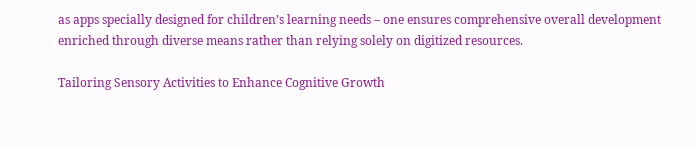as apps specially designed for children’s learning needs – one ensures comprehensive overall development enriched through diverse means rather than relying solely on digitized resources.

Tailoring Sensory Activities to Enhance Cognitive Growth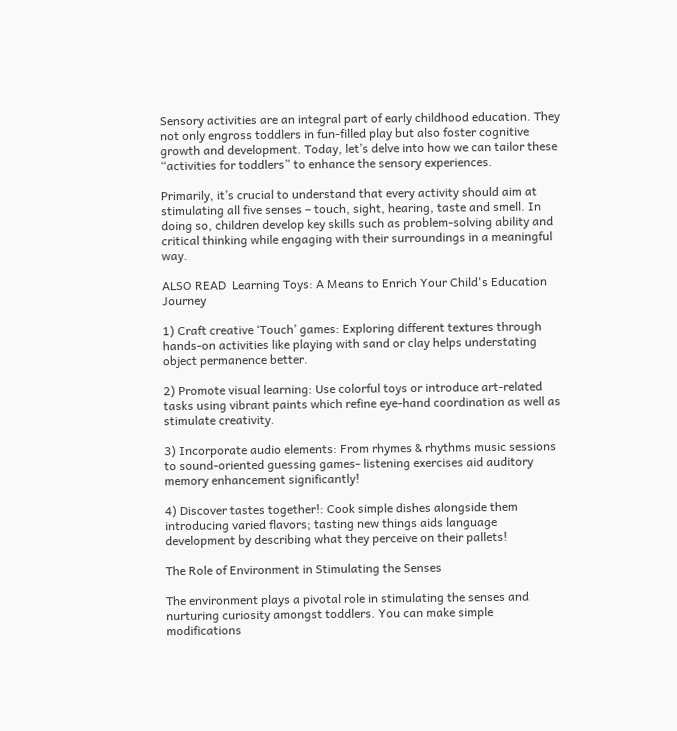Sensory activities are an integral part of early childhood education. They not only engross toddlers in fun-filled play but also foster cognitive growth and development. Today, let’s delve into how we can tailor these “activities for toddlers” to enhance the sensory experiences.

Primarily, it’s crucial to understand that every activity should aim at stimulating all five senses – touch, sight, hearing, taste and smell. In doing so, children develop key skills such as problem-solving ability and critical thinking while engaging with their surroundings in a meaningful way.

ALSO READ  Learning Toys: A Means to Enrich Your Child's Education Journey

1) Craft creative ‘Touch’ games: Exploring different textures through hands-on activities like playing with sand or clay helps understating object permanence better.

2) Promote visual learning: Use colorful toys or introduce art-related tasks using vibrant paints which refine eye-hand coordination as well as stimulate creativity.

3) Incorporate audio elements: From rhymes & rhythms music sessions to sound-oriented guessing games- listening exercises aid auditory memory enhancement significantly!

4) Discover tastes together!: Cook simple dishes alongside them introducing varied flavors; tasting new things aids language development by describing what they perceive on their pallets!

The Role of Environment in Stimulating the Senses

The environment plays a pivotal role in stimulating the senses and nurturing curiosity amongst toddlers. You can make simple modifications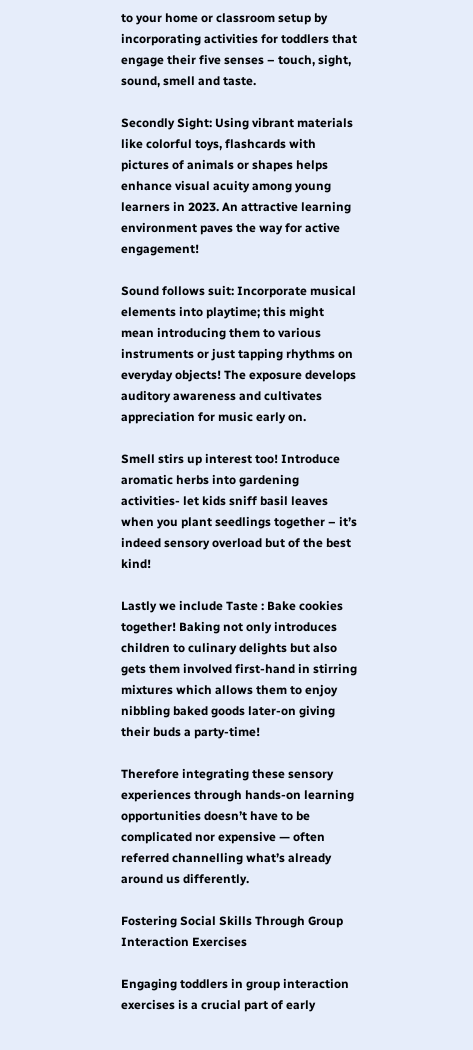to your home or classroom setup by incorporating activities for toddlers that engage their five senses – touch, sight, sound, smell and taste.

Secondly Sight: Using vibrant materials like colorful toys, flashcards with pictures of animals or shapes helps enhance visual acuity among young learners in 2023. An attractive learning environment paves the way for active engagement!

Sound follows suit: Incorporate musical elements into playtime; this might mean introducing them to various instruments or just tapping rhythms on everyday objects! The exposure develops auditory awareness and cultivates appreciation for music early on.

Smell stirs up interest too! Introduce aromatic herbs into gardening activities- let kids sniff basil leaves when you plant seedlings together – it’s indeed sensory overload but of the best kind!

Lastly we include Taste : Bake cookies together! Baking not only introduces children to culinary delights but also gets them involved first-hand in stirring mixtures which allows them to enjoy nibbling baked goods later-on giving their buds a party-time!

Therefore integrating these sensory experiences through hands-on learning opportunities doesn’t have to be complicated nor expensive — often referred channelling what’s already around us differently.

Fostering Social Skills Through Group Interaction Exercises

Engaging toddlers in group interaction exercises is a crucial part of early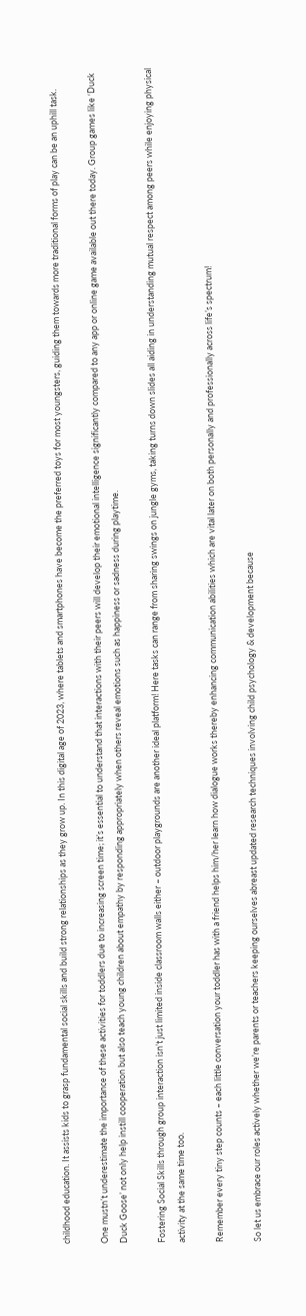childhood education. It assists kids to grasp fundamental social skills and build strong relationships as they grow up. In this digital age of 2023, where tablets and smartphones have become the preferred toys for most youngsters, guiding them towards more traditional forms of play can be an uphill task.

One mustn’t underestimate the importance of these activities for toddlers due to increasing screen time; it’s essential to understand that interactions with their peers will develop their emotional intelligence significantly compared to any app or online game available out there today. Group games like ‘Duck Duck Goose’ not only help instill cooperation but also teach young children about empathy by responding appropriately when others reveal emotions such as happiness or sadness during playtime.

Fostering Social Skills through group interaction isn’t just limited inside classroom walls either – outdoor playgrounds are another ideal platform! Here tasks can range from sharing swings on jungle gyms, taking turns down slides all aiding in understanding mutual respect among peers while enjoying physical activity at the same time too.

Remember every tiny step counts – each little conversation your toddler has with a friend helps him/her learn how dialogue works thereby enhancing communication abilities which are vital later on both personally and professionally across life’s spectrum!

So let us embrace our roles actively whether we’re parents or teachers keeping ourselves abreast updated research techniques involving child psychology & development because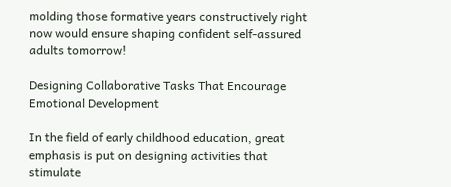molding those formative years constructively right now would ensure shaping confident self-assured adults tomorrow!

Designing Collaborative Tasks That Encourage Emotional Development

In the field of early childhood education, great emphasis is put on designing activities that stimulate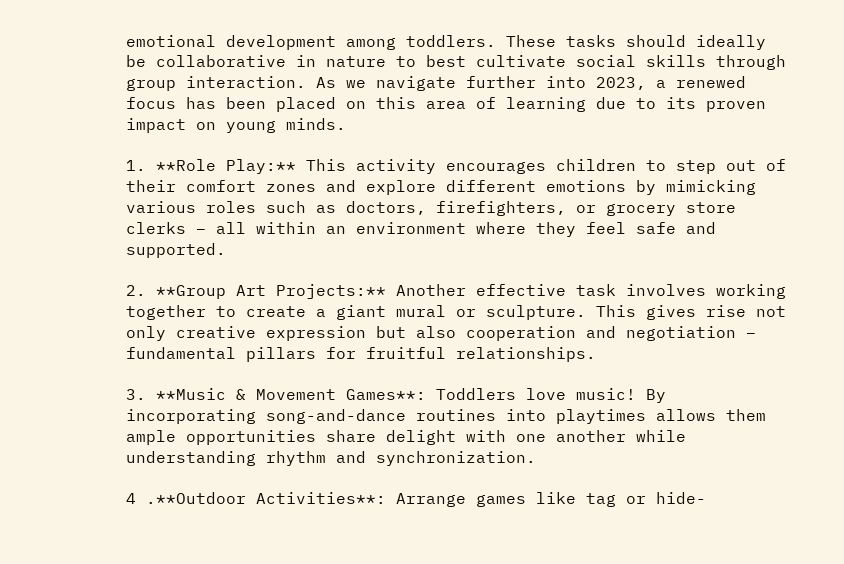emotional development among toddlers. These tasks should ideally be collaborative in nature to best cultivate social skills through group interaction. As we navigate further into 2023, a renewed focus has been placed on this area of learning due to its proven impact on young minds.

1. **Role Play:** This activity encourages children to step out of their comfort zones and explore different emotions by mimicking various roles such as doctors, firefighters, or grocery store clerks – all within an environment where they feel safe and supported.

2. **Group Art Projects:** Another effective task involves working together to create a giant mural or sculpture. This gives rise not only creative expression but also cooperation and negotiation – fundamental pillars for fruitful relationships.

3. **Music & Movement Games**: Toddlers love music! By incorporating song-and-dance routines into playtimes allows them ample opportunities share delight with one another while understanding rhythm and synchronization.

4 .**Outdoor Activities**: Arrange games like tag or hide-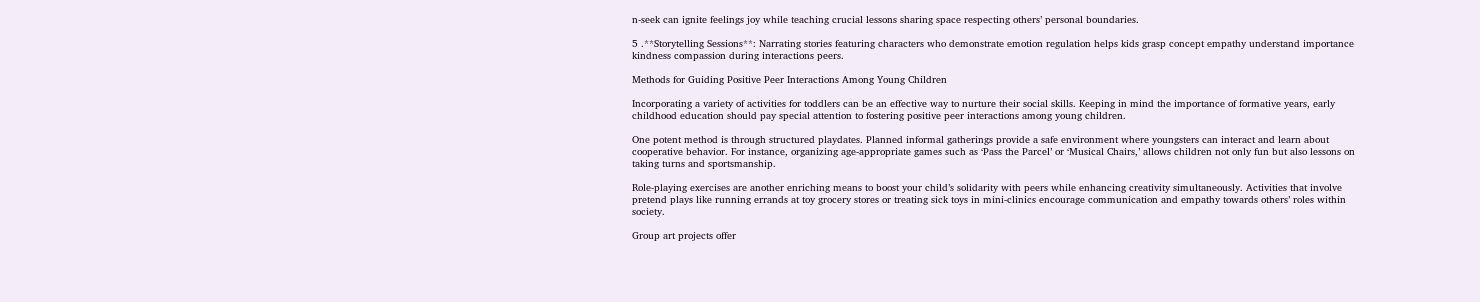n-seek can ignite feelings joy while teaching crucial lessons sharing space respecting others’ personal boundaries.

5 .**Storytelling Sessions**: Narrating stories featuring characters who demonstrate emotion regulation helps kids grasp concept empathy understand importance kindness compassion during interactions peers.

Methods for Guiding Positive Peer Interactions Among Young Children

Incorporating a variety of activities for toddlers can be an effective way to nurture their social skills. Keeping in mind the importance of formative years, early childhood education should pay special attention to fostering positive peer interactions among young children.

One potent method is through structured playdates. Planned informal gatherings provide a safe environment where youngsters can interact and learn about cooperative behavior. For instance, organizing age-appropriate games such as ‘Pass the Parcel’ or ‘Musical Chairs,’ allows children not only fun but also lessons on taking turns and sportsmanship.

Role-playing exercises are another enriching means to boost your child’s solidarity with peers while enhancing creativity simultaneously. Activities that involve pretend plays like running errands at toy grocery stores or treating sick toys in mini-clinics encourage communication and empathy towards others’ roles within society.

Group art projects offer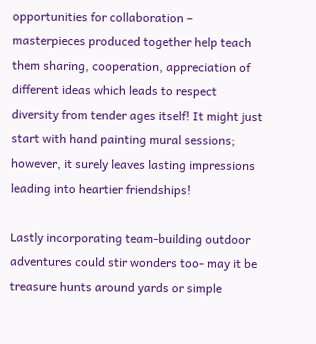opportunities for collaboration – masterpieces produced together help teach them sharing, cooperation, appreciation of different ideas which leads to respect diversity from tender ages itself! It might just start with hand painting mural sessions; however, it surely leaves lasting impressions leading into heartier friendships!

Lastly incorporating team-building outdoor adventures could stir wonders too- may it be treasure hunts around yards or simple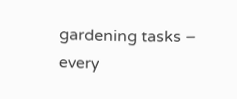gardening tasks – every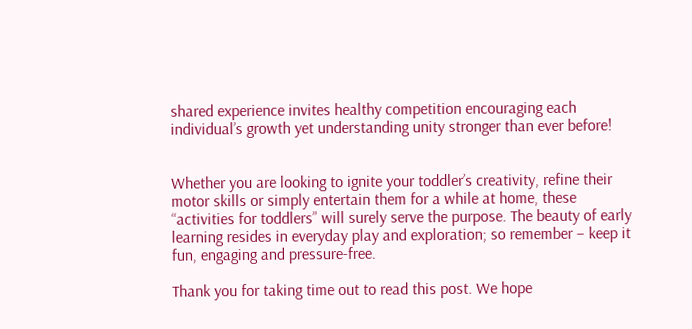shared experience invites healthy competition encouraging each individual’s growth yet understanding unity stronger than ever before!


Whether you are looking to ignite your toddler’s creativity, refine their motor skills or simply entertain them for a while at home, these “activities for toddlers” will surely serve the purpose. The beauty of early learning resides in everyday play and exploration; so remember – keep it fun, engaging and pressure-free.

Thank you for taking time out to read this post. We hope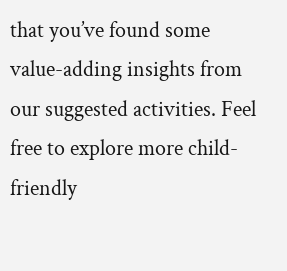that you’ve found some value-adding insights from our suggested activities. Feel free to explore more child-friendly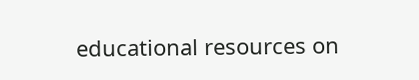educational resources on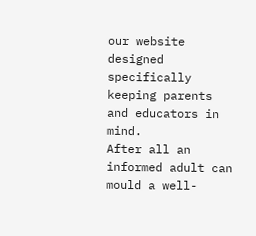our website designed specifically keeping parents and educators in mind.
After all an informed adult can mould a well-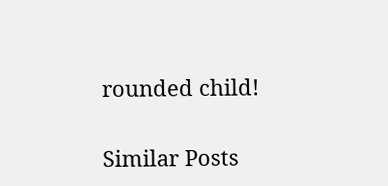rounded child!

Similar Posts